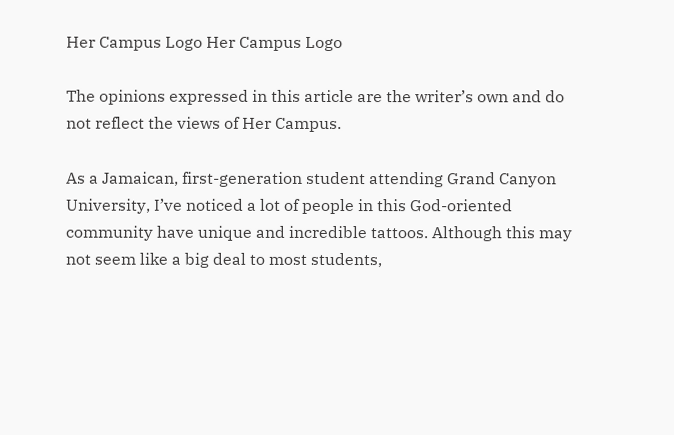Her Campus Logo Her Campus Logo

The opinions expressed in this article are the writer’s own and do not reflect the views of Her Campus.

As a Jamaican, first-generation student attending Grand Canyon University, I’ve noticed a lot of people in this God-oriented community have unique and incredible tattoos. Although this may not seem like a big deal to most students,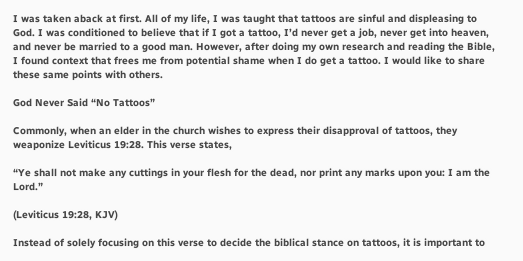I was taken aback at first. All of my life, I was taught that tattoos are sinful and displeasing to God. I was conditioned to believe that if I got a tattoo, I’d never get a job, never get into heaven, and never be married to a good man. However, after doing my own research and reading the Bible, I found context that frees me from potential shame when I do get a tattoo. I would like to share these same points with others.

God Never Said “No Tattoos”

Commonly, when an elder in the church wishes to express their disapproval of tattoos, they weaponize Leviticus 19:28. This verse states,

“Ye shall not make any cuttings in your flesh for the dead, nor print any marks upon you: I am the Lord.”

(Leviticus 19:28, KJV)

Instead of solely focusing on this verse to decide the biblical stance on tattoos, it is important to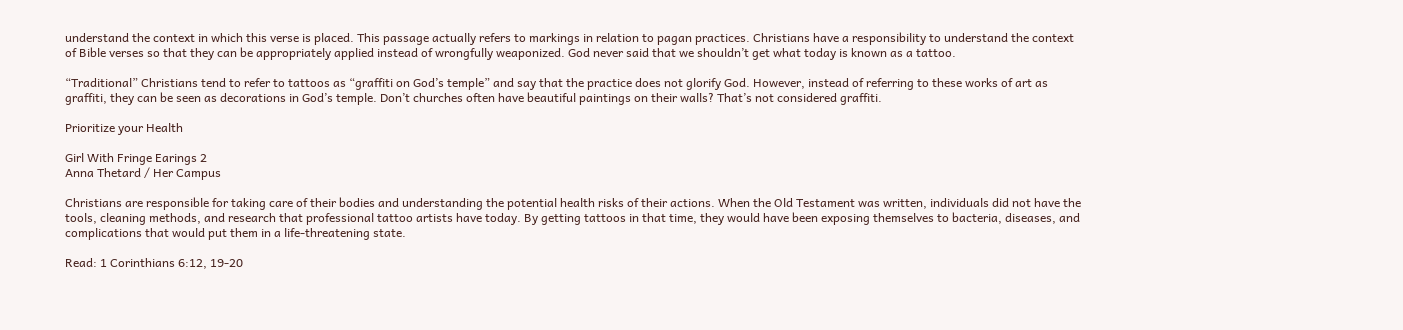understand the context in which this verse is placed. This passage actually refers to markings in relation to pagan practices. Christians have a responsibility to understand the context of Bible verses so that they can be appropriately applied instead of wrongfully weaponized. God never said that we shouldn’t get what today is known as a tattoo.

“Traditional” Christians tend to refer to tattoos as “graffiti on God’s temple” and say that the practice does not glorify God. However, instead of referring to these works of art as graffiti, they can be seen as decorations in God’s temple. Don’t churches often have beautiful paintings on their walls? That’s not considered graffiti.

Prioritize your Health

Girl With Fringe Earings 2
Anna Thetard / Her Campus

Christians are responsible for taking care of their bodies and understanding the potential health risks of their actions. When the Old Testament was written, individuals did not have the tools, cleaning methods, and research that professional tattoo artists have today. By getting tattoos in that time, they would have been exposing themselves to bacteria, diseases, and complications that would put them in a life-threatening state.

Read: 1 Corinthians 6:12, 19-20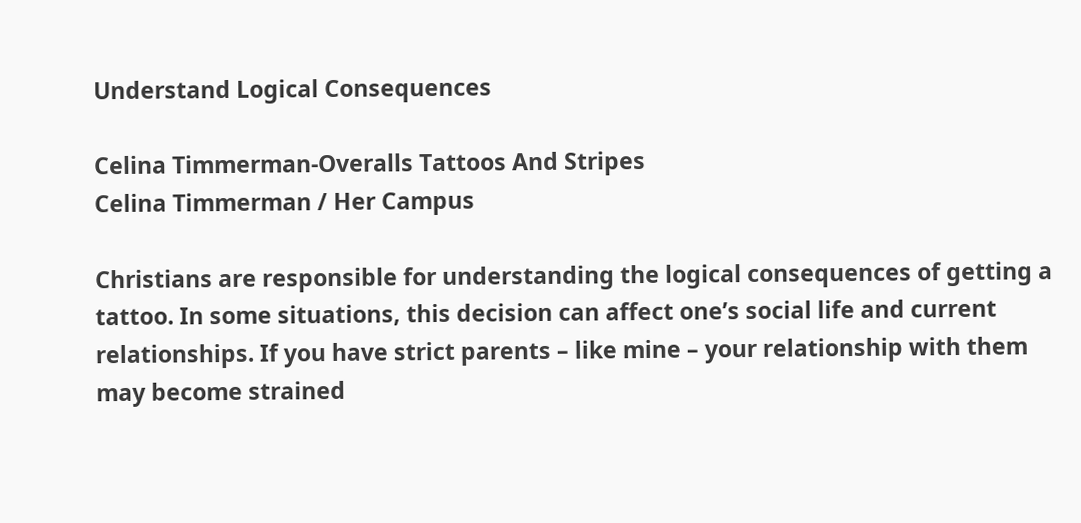Understand Logical Consequences

Celina Timmerman-Overalls Tattoos And Stripes
Celina Timmerman / Her Campus

Christians are responsible for understanding the logical consequences of getting a tattoo. In some situations, this decision can affect one’s social life and current relationships. If you have strict parents – like mine – your relationship with them may become strained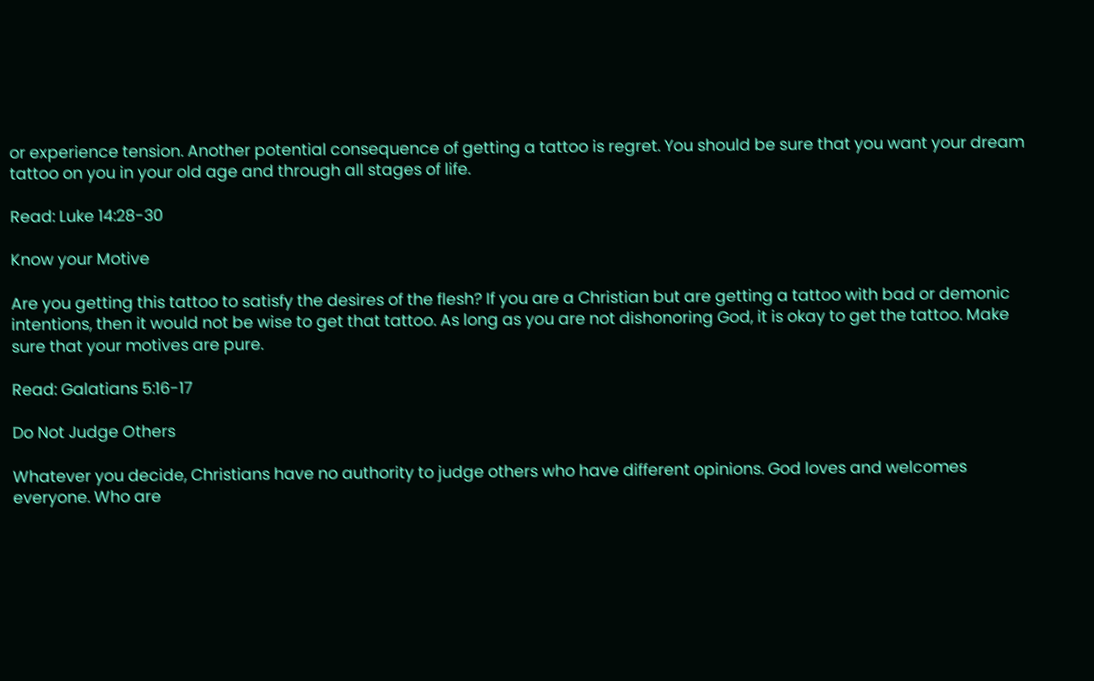or experience tension. Another potential consequence of getting a tattoo is regret. You should be sure that you want your dream tattoo on you in your old age and through all stages of life.

Read: Luke 14:28-30

Know your Motive

Are you getting this tattoo to satisfy the desires of the flesh? If you are a Christian but are getting a tattoo with bad or demonic intentions, then it would not be wise to get that tattoo. As long as you are not dishonoring God, it is okay to get the tattoo. Make sure that your motives are pure.

Read: Galatians 5:16-17

Do Not Judge Others

Whatever you decide, Christians have no authority to judge others who have different opinions. God loves and welcomes everyone. Who are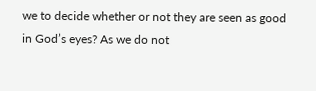we to decide whether or not they are seen as good in God’s eyes? As we do not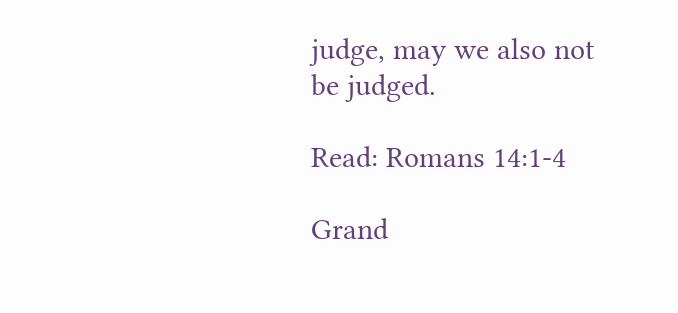judge, may we also not be judged.

Read: Romans 14:1-4

Grand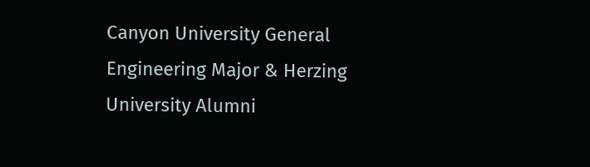Canyon University General Engineering Major & Herzing University Alumni